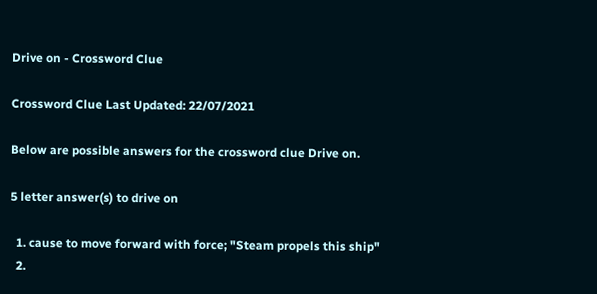Drive on - Crossword Clue

Crossword Clue Last Updated: 22/07/2021

Below are possible answers for the crossword clue Drive on.

5 letter answer(s) to drive on

  1. cause to move forward with force; "Steam propels this ship"
  2.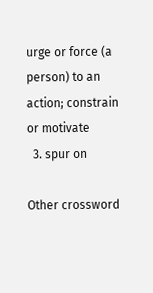urge or force (a person) to an action; constrain or motivate
  3. spur on

Other crossword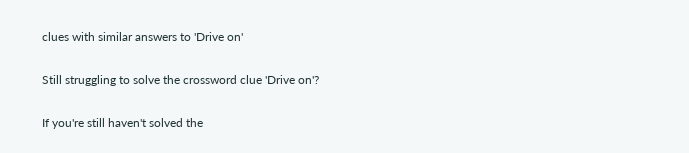clues with similar answers to 'Drive on'

Still struggling to solve the crossword clue 'Drive on'?

If you're still haven't solved the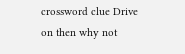crossword clue Drive on then why not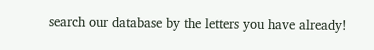search our database by the letters you have already!